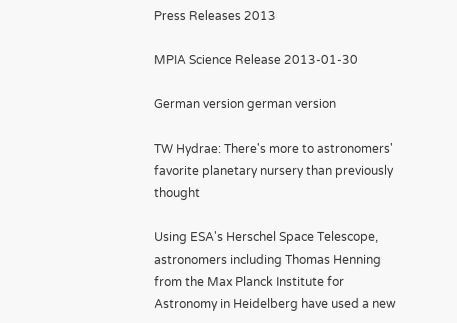Press Releases 2013

MPIA Science Release 2013-01-30

German version german version

TW Hydrae: There's more to astronomers' favorite planetary nursery than previously thought

Using ESA's Herschel Space Telescope, astronomers including Thomas Henning from the Max Planck Institute for Astronomy in Heidelberg have used a new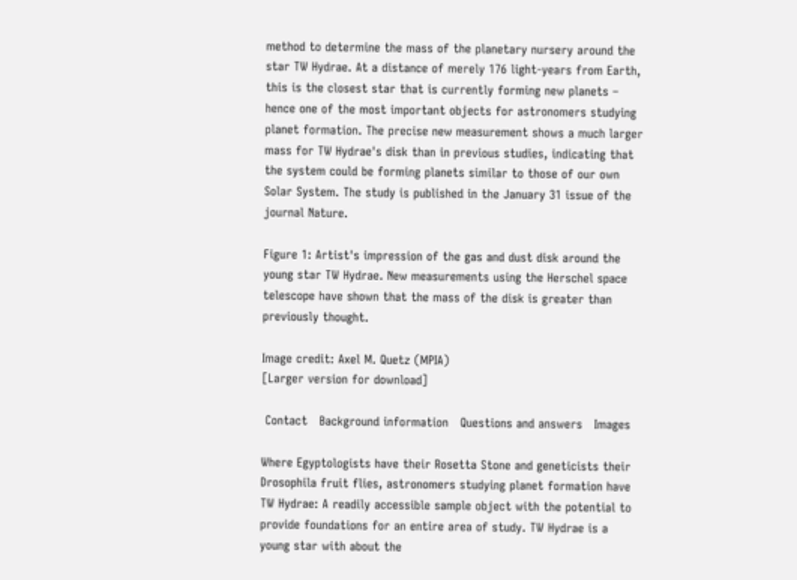method to determine the mass of the planetary nursery around the star TW Hydrae. At a distance of merely 176 light-years from Earth, this is the closest star that is currently forming new planets – hence one of the most important objects for astronomers studying planet formation. The precise new measurement shows a much larger mass for TW Hydrae's disk than in previous studies, indicating that the system could be forming planets similar to those of our own Solar System. The study is published in the January 31 issue of the journal Nature.

Figure 1: Artist's impression of the gas and dust disk around the young star TW Hydrae. New measurements using the Herschel space telescope have shown that the mass of the disk is greater than previously thought.

Image credit: Axel M. Quetz (MPIA)
[Larger version for download]

 Contact   Background information   Questions and answers   Images

Where Egyptologists have their Rosetta Stone and geneticists their Drosophila fruit flies, astronomers studying planet formation have TW Hydrae: A readily accessible sample object with the potential to provide foundations for an entire area of study. TW Hydrae is a young star with about the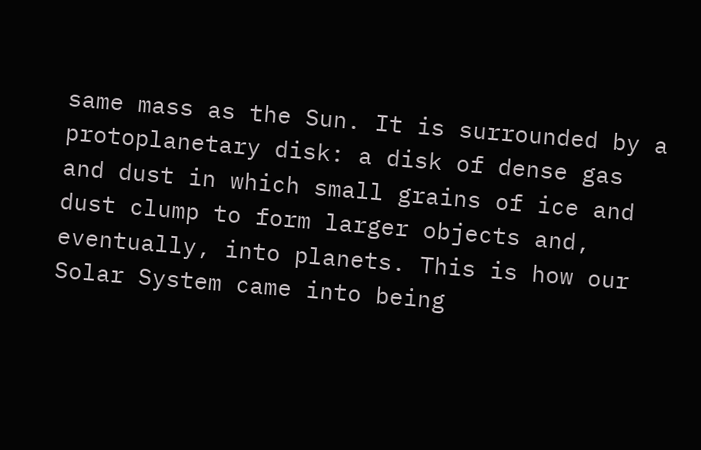same mass as the Sun. It is surrounded by a protoplanetary disk: a disk of dense gas and dust in which small grains of ice and dust clump to form larger objects and, eventually, into planets. This is how our Solar System came into being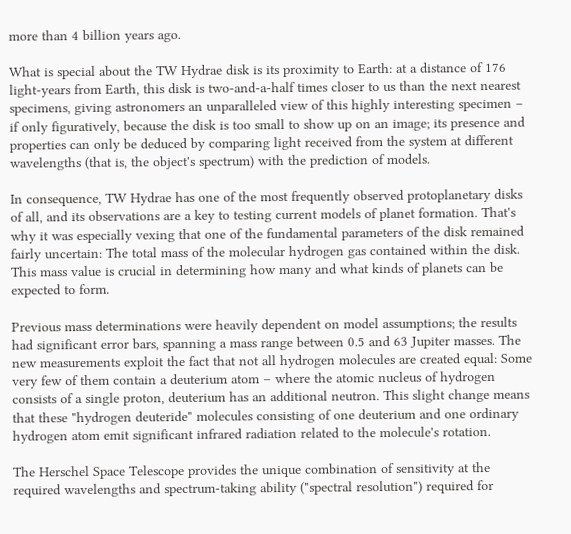more than 4 billion years ago.

What is special about the TW Hydrae disk is its proximity to Earth: at a distance of 176 light-years from Earth, this disk is two-and-a-half times closer to us than the next nearest specimens, giving astronomers an unparalleled view of this highly interesting specimen – if only figuratively, because the disk is too small to show up on an image; its presence and properties can only be deduced by comparing light received from the system at different wavelengths (that is, the object's spectrum) with the prediction of models.

In consequence, TW Hydrae has one of the most frequently observed protoplanetary disks of all, and its observations are a key to testing current models of planet formation. That's why it was especially vexing that one of the fundamental parameters of the disk remained fairly uncertain: The total mass of the molecular hydrogen gas contained within the disk. This mass value is crucial in determining how many and what kinds of planets can be expected to form.

Previous mass determinations were heavily dependent on model assumptions; the results had significant error bars, spanning a mass range between 0.5 and 63 Jupiter masses. The new measurements exploit the fact that not all hydrogen molecules are created equal: Some very few of them contain a deuterium atom – where the atomic nucleus of hydrogen consists of a single proton, deuterium has an additional neutron. This slight change means that these "hydrogen deuteride" molecules consisting of one deuterium and one ordinary hydrogen atom emit significant infrared radiation related to the molecule's rotation.

The Herschel Space Telescope provides the unique combination of sensitivity at the required wavelengths and spectrum-taking ability ("spectral resolution") required for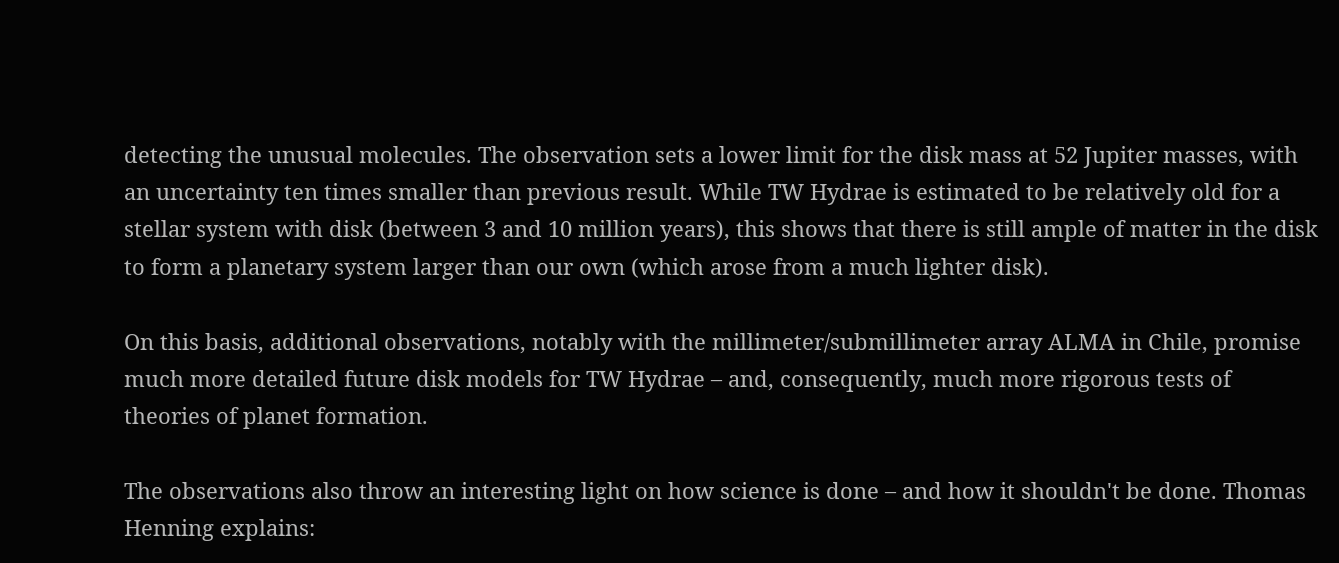detecting the unusual molecules. The observation sets a lower limit for the disk mass at 52 Jupiter masses, with an uncertainty ten times smaller than previous result. While TW Hydrae is estimated to be relatively old for a stellar system with disk (between 3 and 10 million years), this shows that there is still ample of matter in the disk to form a planetary system larger than our own (which arose from a much lighter disk).

On this basis, additional observations, notably with the millimeter/submillimeter array ALMA in Chile, promise much more detailed future disk models for TW Hydrae – and, consequently, much more rigorous tests of theories of planet formation.

The observations also throw an interesting light on how science is done – and how it shouldn't be done. Thomas Henning explains: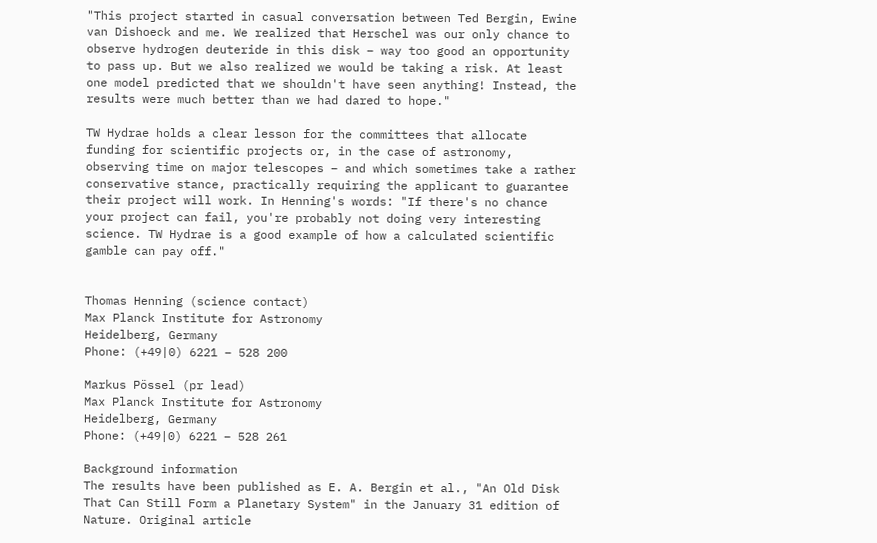"This project started in casual conversation between Ted Bergin, Ewine van Dishoeck and me. We realized that Herschel was our only chance to observe hydrogen deuteride in this disk – way too good an opportunity to pass up. But we also realized we would be taking a risk. At least one model predicted that we shouldn't have seen anything! Instead, the results were much better than we had dared to hope."

TW Hydrae holds a clear lesson for the committees that allocate funding for scientific projects or, in the case of astronomy, observing time on major telescopes – and which sometimes take a rather conservative stance, practically requiring the applicant to guarantee their project will work. In Henning's words: "If there's no chance your project can fail, you're probably not doing very interesting science. TW Hydrae is a good example of how a calculated scientific gamble can pay off."


Thomas Henning (science contact)
Max Planck Institute for Astronomy
Heidelberg, Germany
Phone: (+49|0) 6221 – 528 200

Markus Pössel (pr lead)
Max Planck Institute for Astronomy
Heidelberg, Germany
Phone: (+49|0) 6221 – 528 261

Background information
The results have been published as E. A. Bergin et al., "An Old Disk That Can Still Form a Planetary System" in the January 31 edition of Nature. Original article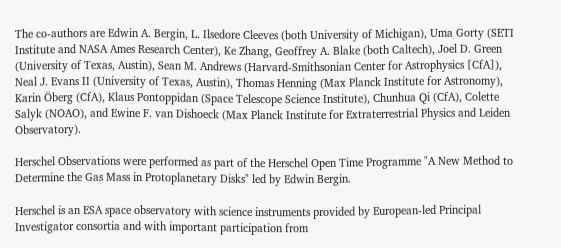The co-authors are Edwin A. Bergin, L. Ilsedore Cleeves (both University of Michigan), Uma Gorty (SETI Institute and NASA Ames Research Center), Ke Zhang, Geoffrey A. Blake (both Caltech), Joel D. Green (University of Texas, Austin), Sean M. Andrews (Harvard-Smithsonian Center for Astrophysics [CfA]), Neal J. Evans II (University of Texas, Austin), Thomas Henning (Max Planck Institute for Astronomy), Karin Öberg (CfA), Klaus Pontoppidan (Space Telescope Science Institute), Chunhua Qi (CfA), Colette Salyk (NOAO), and Ewine F. van Dishoeck (Max Planck Institute for Extraterrestrial Physics and Leiden Observatory).

Herschel Observations were performed as part of the Herschel Open Time Programme "A New Method to Determine the Gas Mass in Protoplanetary Disks" led by Edwin Bergin.

Herschel is an ESA space observatory with science instruments provided by European-led Principal Investigator consortia and with important participation from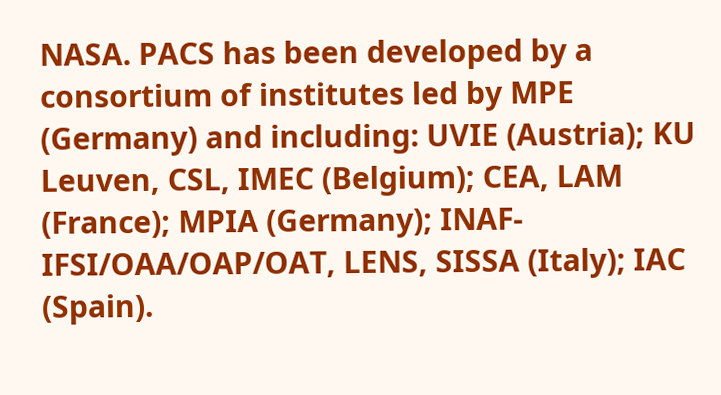NASA. PACS has been developed by a consortium of institutes led by MPE (Germany) and including: UVIE (Austria); KU Leuven, CSL, IMEC (Belgium); CEA, LAM (France); MPIA (Germany); INAF-IFSI/OAA/OAP/OAT, LENS, SISSA (Italy); IAC (Spain).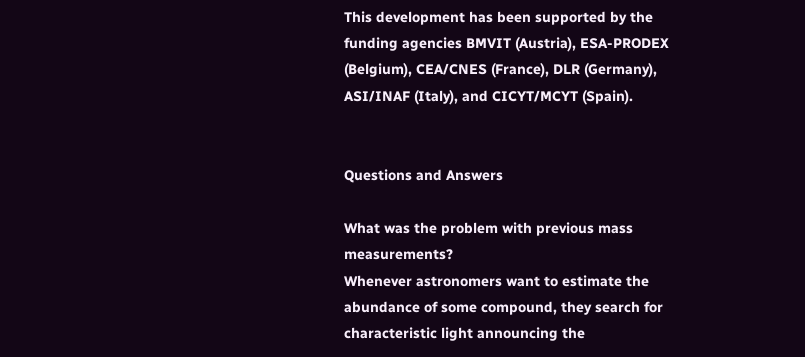This development has been supported by the funding agencies BMVIT (Austria), ESA-PRODEX (Belgium), CEA/CNES (France), DLR (Germany), ASI/INAF (Italy), and CICYT/MCYT (Spain).


Questions and Answers

What was the problem with previous mass measurements?
Whenever astronomers want to estimate the abundance of some compound, they search for characteristic light announcing the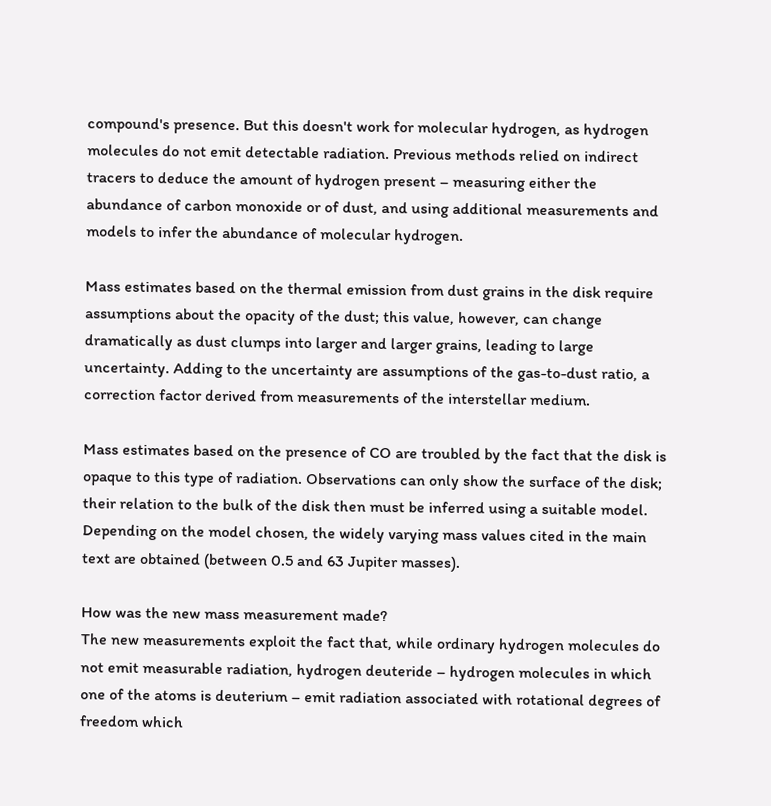compound's presence. But this doesn't work for molecular hydrogen, as hydrogen molecules do not emit detectable radiation. Previous methods relied on indirect tracers to deduce the amount of hydrogen present – measuring either the abundance of carbon monoxide or of dust, and using additional measurements and models to infer the abundance of molecular hydrogen.

Mass estimates based on the thermal emission from dust grains in the disk require assumptions about the opacity of the dust; this value, however, can change dramatically as dust clumps into larger and larger grains, leading to large uncertainty. Adding to the uncertainty are assumptions of the gas-to-dust ratio, a correction factor derived from measurements of the interstellar medium.

Mass estimates based on the presence of CO are troubled by the fact that the disk is opaque to this type of radiation. Observations can only show the surface of the disk; their relation to the bulk of the disk then must be inferred using a suitable model. Depending on the model chosen, the widely varying mass values cited in the main text are obtained (between 0.5 and 63 Jupiter masses).

How was the new mass measurement made?
The new measurements exploit the fact that, while ordinary hydrogen molecules do not emit measurable radiation, hydrogen deuteride – hydrogen molecules in which one of the atoms is deuterium – emit radiation associated with rotational degrees of freedom which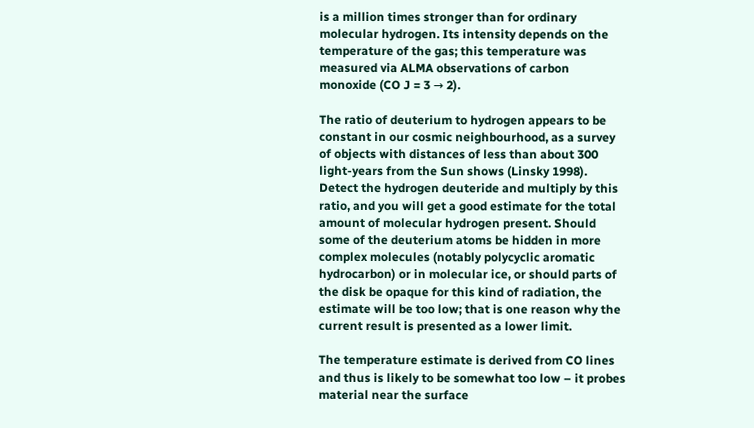is a million times stronger than for ordinary molecular hydrogen. Its intensity depends on the temperature of the gas; this temperature was measured via ALMA observations of carbon monoxide (CO J = 3 → 2).

The ratio of deuterium to hydrogen appears to be constant in our cosmic neighbourhood, as a survey of objects with distances of less than about 300 light-years from the Sun shows (Linsky 1998). Detect the hydrogen deuteride and multiply by this ratio, and you will get a good estimate for the total amount of molecular hydrogen present. Should some of the deuterium atoms be hidden in more complex molecules (notably polycyclic aromatic hydrocarbon) or in molecular ice, or should parts of the disk be opaque for this kind of radiation, the estimate will be too low; that is one reason why the current result is presented as a lower limit.

The temperature estimate is derived from CO lines and thus is likely to be somewhat too low – it probes material near the surface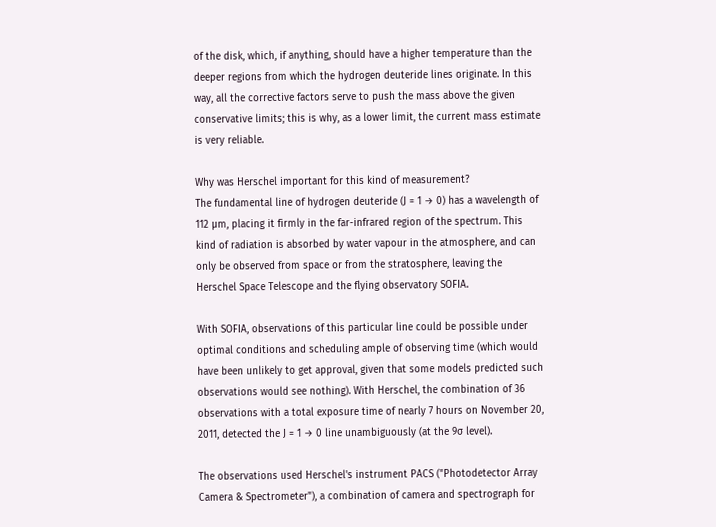of the disk, which, if anything, should have a higher temperature than the deeper regions from which the hydrogen deuteride lines originate. In this way, all the corrective factors serve to push the mass above the given conservative limits; this is why, as a lower limit, the current mass estimate is very reliable.

Why was Herschel important for this kind of measurement?
The fundamental line of hydrogen deuteride (J = 1 → 0) has a wavelength of 112 µm, placing it firmly in the far-infrared region of the spectrum. This kind of radiation is absorbed by water vapour in the atmosphere, and can only be observed from space or from the stratosphere, leaving the Herschel Space Telescope and the flying observatory SOFIA.

With SOFIA, observations of this particular line could be possible under optimal conditions and scheduling ample of observing time (which would have been unlikely to get approval, given that some models predicted such observations would see nothing). With Herschel, the combination of 36 observations with a total exposure time of nearly 7 hours on November 20, 2011, detected the J = 1 → 0 line unambiguously (at the 9σ level).

The observations used Herschel's instrument PACS ("Photodetector Array Camera & Spectrometer"), a combination of camera and spectrograph for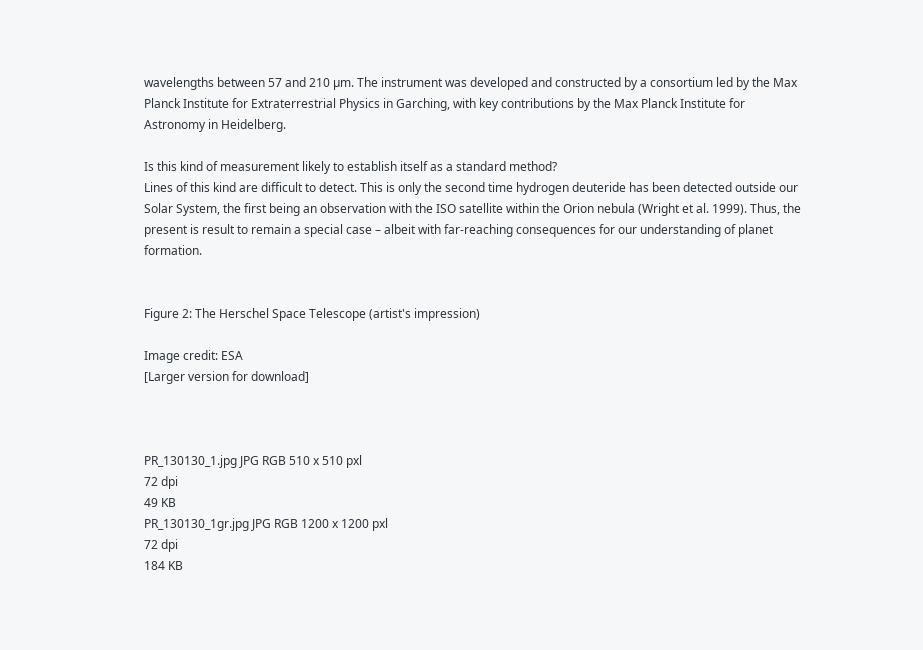wavelengths between 57 and 210 µm. The instrument was developed and constructed by a consortium led by the Max Planck Institute for Extraterrestrial Physics in Garching, with key contributions by the Max Planck Institute for Astronomy in Heidelberg.

Is this kind of measurement likely to establish itself as a standard method?
Lines of this kind are difficult to detect. This is only the second time hydrogen deuteride has been detected outside our Solar System, the first being an observation with the ISO satellite within the Orion nebula (Wright et al. 1999). Thus, the present is result to remain a special case – albeit with far-reaching consequences for our understanding of planet formation.


Figure 2: The Herschel Space Telescope (artist's impression)

Image credit: ESA
[Larger version for download]



PR_130130_1.jpg JPG RGB 510 x 510 pxl
72 dpi
49 KB
PR_130130_1gr.jpg JPG RGB 1200 x 1200 pxl
72 dpi
184 KB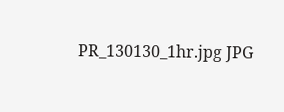PR_130130_1hr.jpg JPG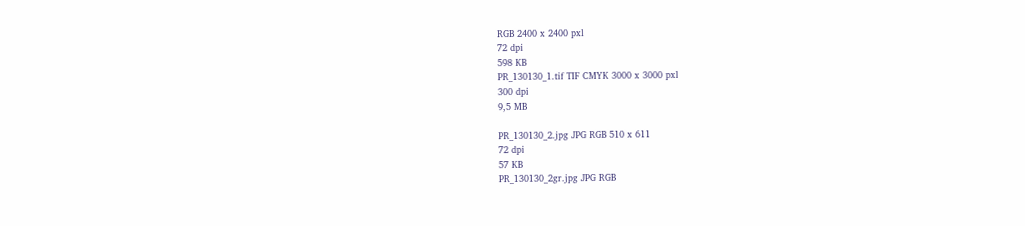RGB 2400 x 2400 pxl
72 dpi
598 KB
PR_130130_1.tif TIF CMYK 3000 x 3000 pxl
300 dpi
9,5 MB

PR_130130_2.jpg JPG RGB 510 x 611
72 dpi
57 KB
PR_130130_2gr.jpg JPG RGB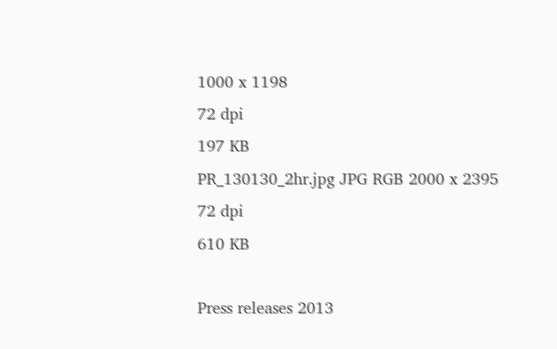1000 x 1198
72 dpi
197 KB
PR_130130_2hr.jpg JPG RGB 2000 x 2395
72 dpi
610 KB

Press releases 2013